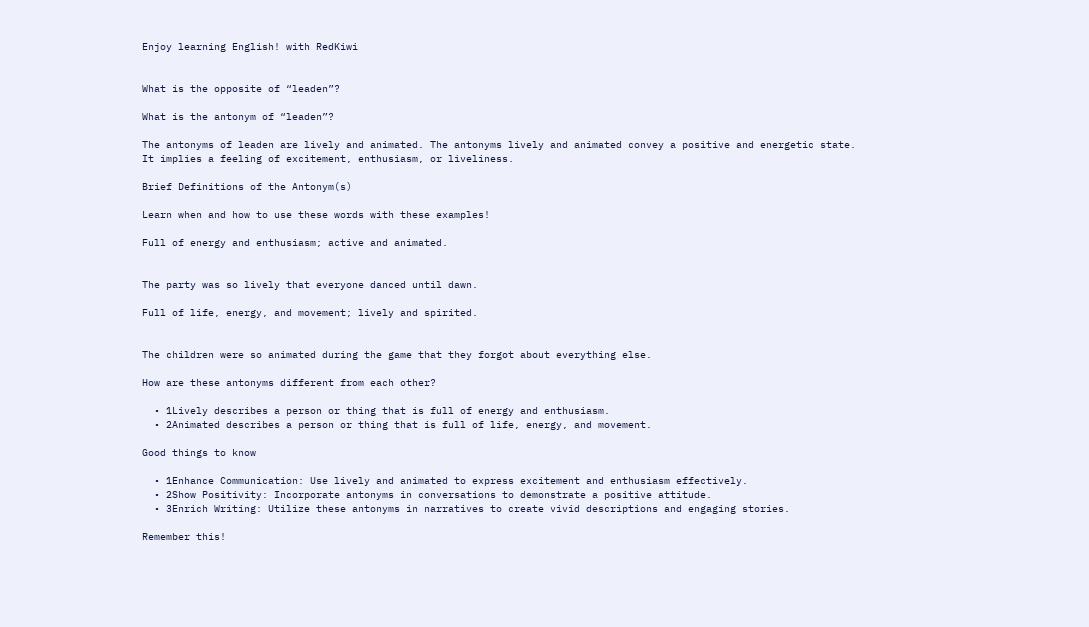Enjoy learning English! with RedKiwi


What is the opposite of “leaden”?

What is the antonym of “leaden”?

The antonyms of leaden are lively and animated. The antonyms lively and animated convey a positive and energetic state. It implies a feeling of excitement, enthusiasm, or liveliness.

Brief Definitions of the Antonym(s)

Learn when and how to use these words with these examples!

Full of energy and enthusiasm; active and animated.


The party was so lively that everyone danced until dawn.

Full of life, energy, and movement; lively and spirited.


The children were so animated during the game that they forgot about everything else.

How are these antonyms different from each other?

  • 1Lively describes a person or thing that is full of energy and enthusiasm.
  • 2Animated describes a person or thing that is full of life, energy, and movement.

Good things to know

  • 1Enhance Communication: Use lively and animated to express excitement and enthusiasm effectively.
  • 2Show Positivity: Incorporate antonyms in conversations to demonstrate a positive attitude.
  • 3Enrich Writing: Utilize these antonyms in narratives to create vivid descriptions and engaging stories.

Remember this!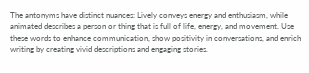The antonyms have distinct nuances: Lively conveys energy and enthusiasm, while animated describes a person or thing that is full of life, energy, and movement. Use these words to enhance communication, show positivity in conversations, and enrich writing by creating vivid descriptions and engaging stories.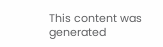This content was generated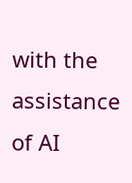with the assistance of AI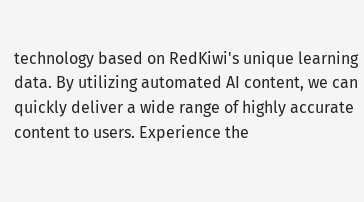technology based on RedKiwi's unique learning data. By utilizing automated AI content, we can quickly deliver a wide range of highly accurate content to users. Experience the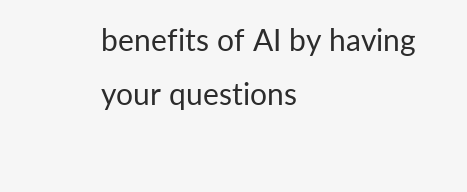benefits of AI by having your questions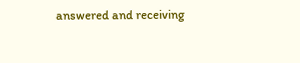answered and receiving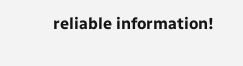reliable information!